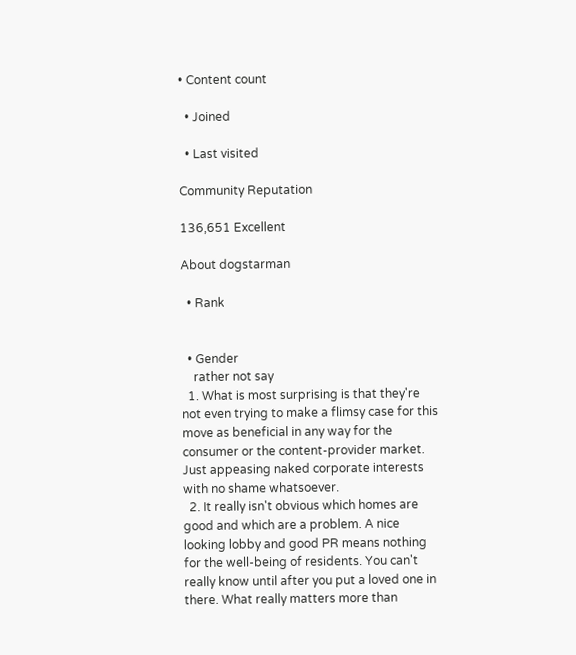• Content count

  • Joined

  • Last visited

Community Reputation

136,651 Excellent

About dogstarman

  • Rank


  • Gender
    rather not say
  1. What is most surprising is that they're not even trying to make a flimsy case for this move as beneficial in any way for the consumer or the content-provider market. Just appeasing naked corporate interests with no shame whatsoever.
  2. It really isn't obvious which homes are good and which are a problem. A nice looking lobby and good PR means nothing for the well-being of residents. You can't really know until after you put a loved one in there. What really matters more than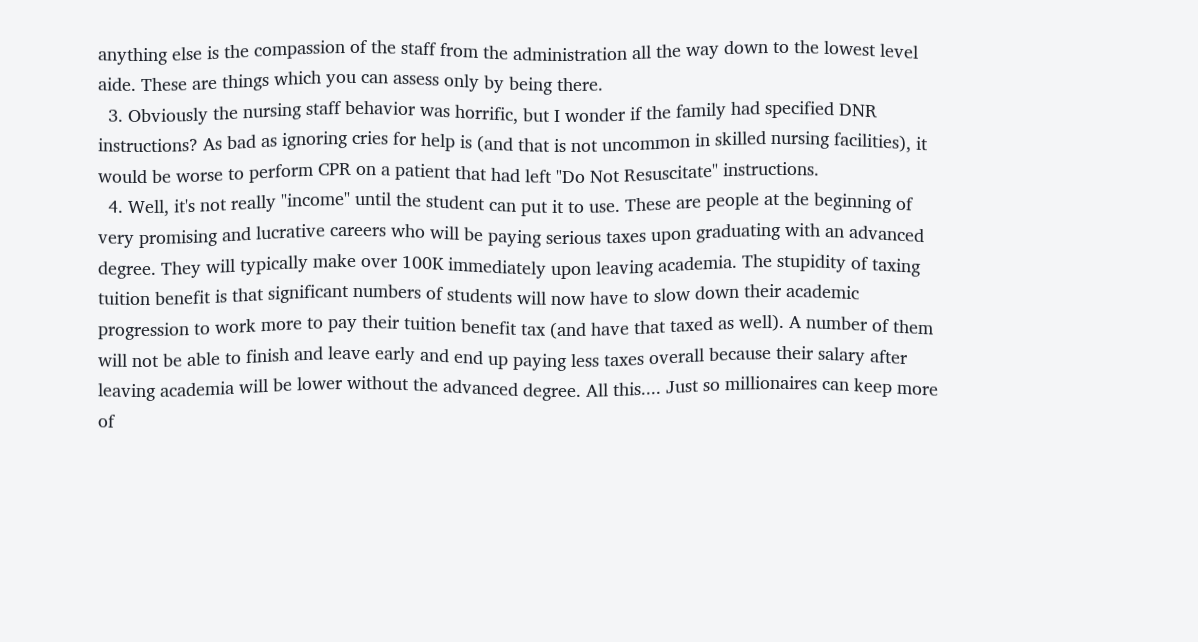anything else is the compassion of the staff from the administration all the way down to the lowest level aide. These are things which you can assess only by being there.
  3. Obviously the nursing staff behavior was horrific, but I wonder if the family had specified DNR instructions? As bad as ignoring cries for help is (and that is not uncommon in skilled nursing facilities), it would be worse to perform CPR on a patient that had left "Do Not Resuscitate" instructions.
  4. Well, it's not really "income" until the student can put it to use. These are people at the beginning of very promising and lucrative careers who will be paying serious taxes upon graduating with an advanced degree. They will typically make over 100K immediately upon leaving academia. The stupidity of taxing tuition benefit is that significant numbers of students will now have to slow down their academic progression to work more to pay their tuition benefit tax (and have that taxed as well). A number of them will not be able to finish and leave early and end up paying less taxes overall because their salary after leaving academia will be lower without the advanced degree. All this.... Just so millionaires can keep more of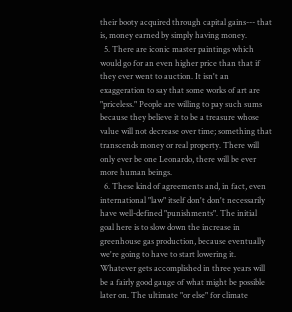their booty acquired through capital gains--- that is, money earned by simply having money.
  5. There are iconic master paintings which would go for an even higher price than that if they ever went to auction. It isn't an exaggeration to say that some works of art are "priceless." People are willing to pay such sums because they believe it to be a treasure whose value will not decrease over time; something that transcends money or real property. There will only ever be one Leonardo, there will be ever more human beings.
  6. These kind of agreements and, in fact, even international "law" itself don't don't necessarily have well-defined "punishments". The initial goal here is to slow down the increase in greenhouse gas production, because eventually we're going to have to start lowering it. Whatever gets accomplished in three years will be a fairly good gauge of what might be possible later on. The ultimate "or else" for climate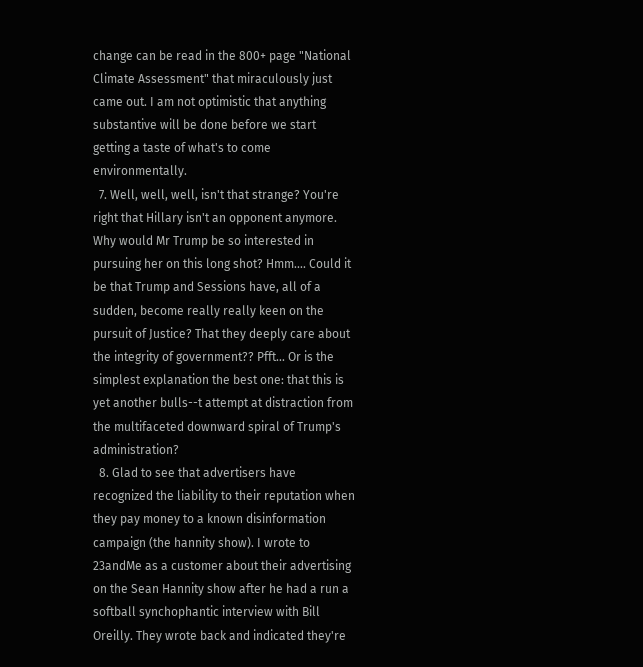change can be read in the 800+ page "National Climate Assessment" that miraculously just came out. I am not optimistic that anything substantive will be done before we start getting a taste of what's to come environmentally.
  7. Well, well, well, isn't that strange? You're right that Hillary isn't an opponent anymore. Why would Mr Trump be so interested in pursuing her on this long shot? Hmm.... Could it be that Trump and Sessions have, all of a sudden, become really really keen on the pursuit of Justice? That they deeply care about the integrity of government?? Pfft... Or is the simplest explanation the best one: that this is yet another bulls--t attempt at distraction from the multifaceted downward spiral of Trump's administration?
  8. Glad to see that advertisers have recognized the liability to their reputation when they pay money to a known disinformation campaign (the hannity show). I wrote to 23andMe as a customer about their advertising on the Sean Hannity show after he had a run a softball synchophantic interview with Bill Oreilly. They wrote back and indicated they're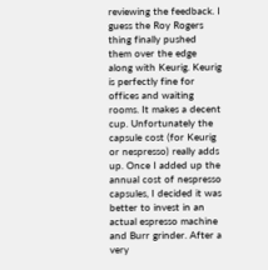reviewing the feedback. I guess the Roy Rogers thing finally pushed them over the edge along with Keurig. Keurig is perfectly fine for offices and waiting rooms. It makes a decent cup. Unfortunately the capsule cost (for Keurig or nespresso) really adds up. Once I added up the annual cost of nespresso capsules, I decided it was better to invest in an actual espresso machine and Burr grinder. After a very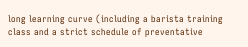long learning curve (including a barista training class and a strict schedule of preventative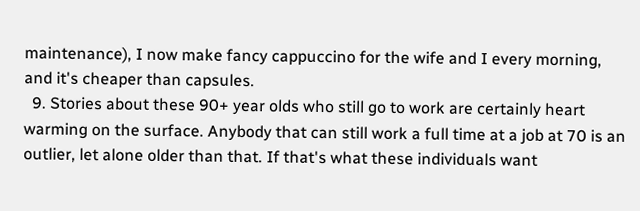maintenance), I now make fancy cappuccino for the wife and I every morning, and it's cheaper than capsules.
  9. Stories about these 90+ year olds who still go to work are certainly heart warming on the surface. Anybody that can still work a full time at a job at 70 is an outlier, let alone older than that. If that's what these individuals want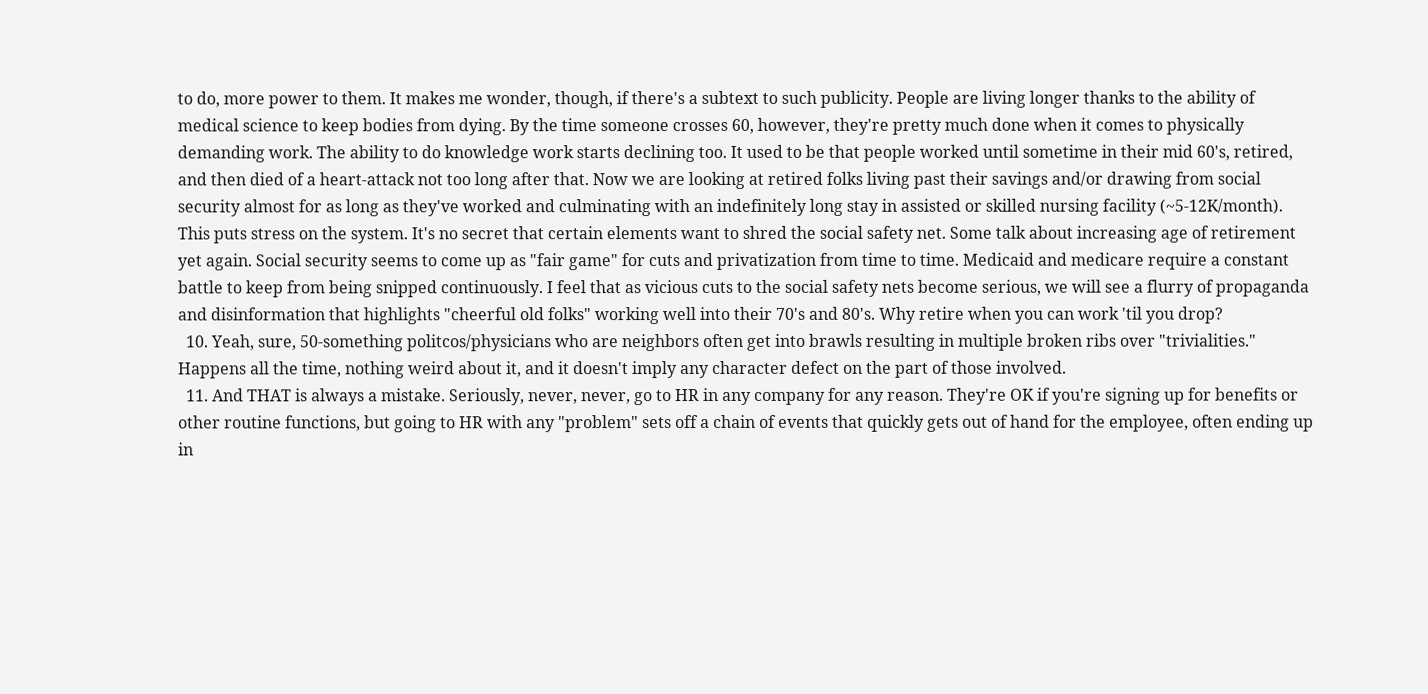to do, more power to them. It makes me wonder, though, if there's a subtext to such publicity. People are living longer thanks to the ability of medical science to keep bodies from dying. By the time someone crosses 60, however, they're pretty much done when it comes to physically demanding work. The ability to do knowledge work starts declining too. It used to be that people worked until sometime in their mid 60's, retired, and then died of a heart-attack not too long after that. Now we are looking at retired folks living past their savings and/or drawing from social security almost for as long as they've worked and culminating with an indefinitely long stay in assisted or skilled nursing facility (~5-12K/month). This puts stress on the system. It's no secret that certain elements want to shred the social safety net. Some talk about increasing age of retirement yet again. Social security seems to come up as "fair game" for cuts and privatization from time to time. Medicaid and medicare require a constant battle to keep from being snipped continuously. I feel that as vicious cuts to the social safety nets become serious, we will see a flurry of propaganda and disinformation that highlights "cheerful old folks" working well into their 70's and 80's. Why retire when you can work 'til you drop?
  10. Yeah, sure, 50-something politcos/physicians who are neighbors often get into brawls resulting in multiple broken ribs over "trivialities." Happens all the time, nothing weird about it, and it doesn't imply any character defect on the part of those involved.
  11. And THAT is always a mistake. Seriously, never, never, go to HR in any company for any reason. They're OK if you're signing up for benefits or other routine functions, but going to HR with any "problem" sets off a chain of events that quickly gets out of hand for the employee, often ending up in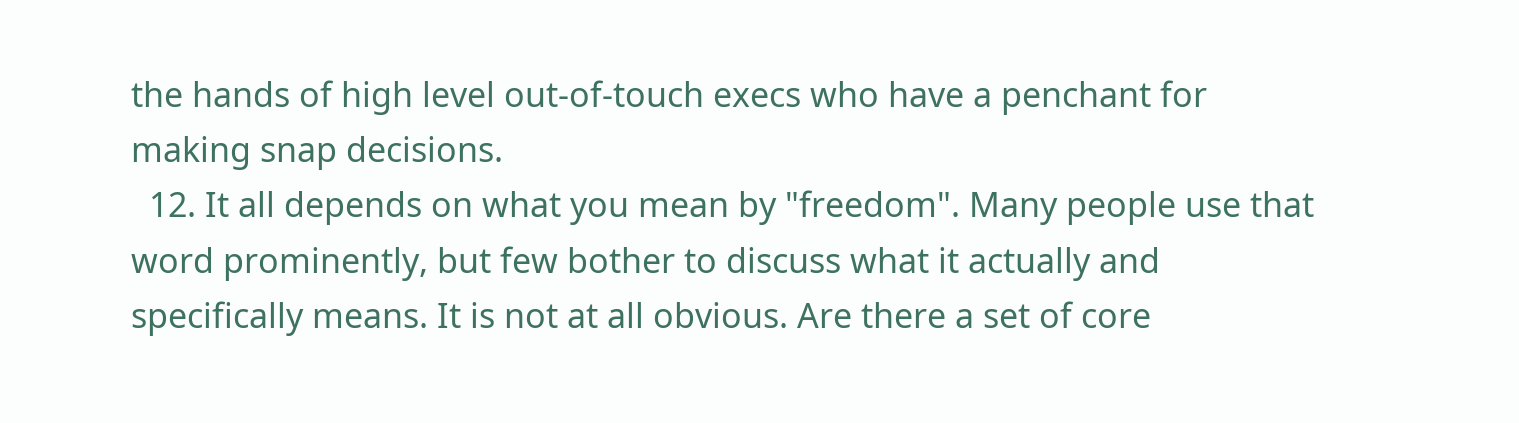the hands of high level out-of-touch execs who have a penchant for making snap decisions.
  12. It all depends on what you mean by "freedom". Many people use that word prominently, but few bother to discuss what it actually and specifically means. It is not at all obvious. Are there a set of core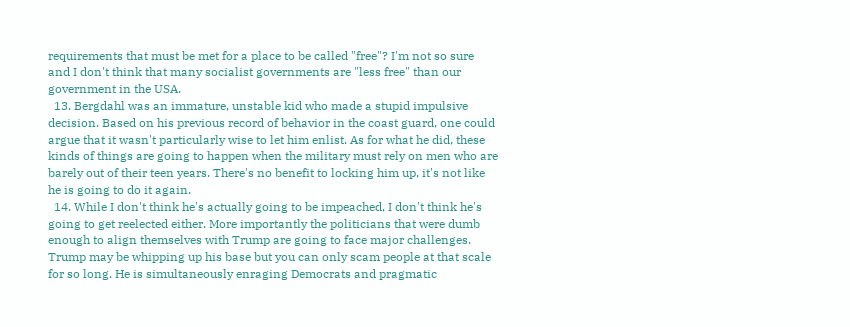requirements that must be met for a place to be called "free"? I'm not so sure and I don't think that many socialist governments are "less free" than our government in the USA.
  13. Bergdahl was an immature, unstable kid who made a stupid impulsive decision. Based on his previous record of behavior in the coast guard, one could argue that it wasn't particularly wise to let him enlist. As for what he did, these kinds of things are going to happen when the military must rely on men who are barely out of their teen years. There's no benefit to locking him up, it's not like he is going to do it again.
  14. While I don't think he's actually going to be impeached, I don't think he's going to get reelected either. More importantly the politicians that were dumb enough to align themselves with Trump are going to face major challenges. Trump may be whipping up his base but you can only scam people at that scale for so long. He is simultaneously enraging Democrats and pragmatic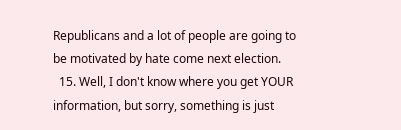Republicans and a lot of people are going to be motivated by hate come next election.
  15. Well, I don't know where you get YOUR information, but sorry, something is just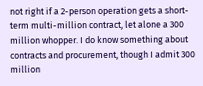not right if a 2-person operation gets a short-term multi-million contract, let alone a 300 million whopper. I do know something about contracts and procurement, though I admit 300 million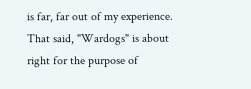is far, far out of my experience. That said, "Wardogs" is about right for the purpose of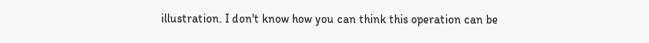illustration. I don't know how you can think this operation can be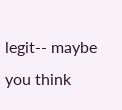legit-- maybe you think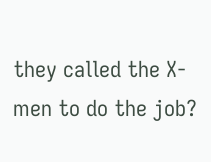they called the X-men to do the job?